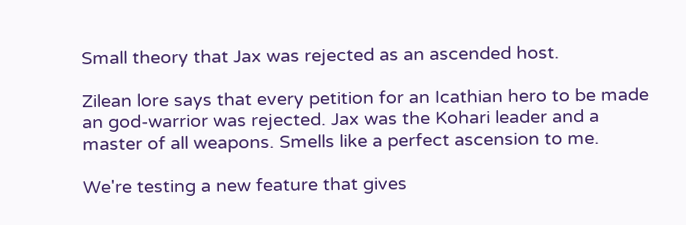Small theory that Jax was rejected as an ascended host.

Zilean lore says that every petition for an Icathian hero to be made an god-warrior was rejected. Jax was the Kohari leader and a master of all weapons. Smells like a perfect ascension to me.

We're testing a new feature that gives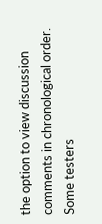the option to view discussion comments in chronological order. Some testers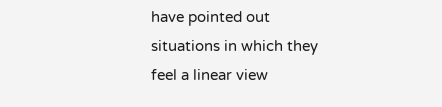have pointed out situations in which they feel a linear view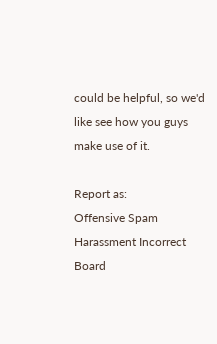could be helpful, so we'd like see how you guys make use of it.

Report as:
Offensive Spam Harassment Incorrect Board